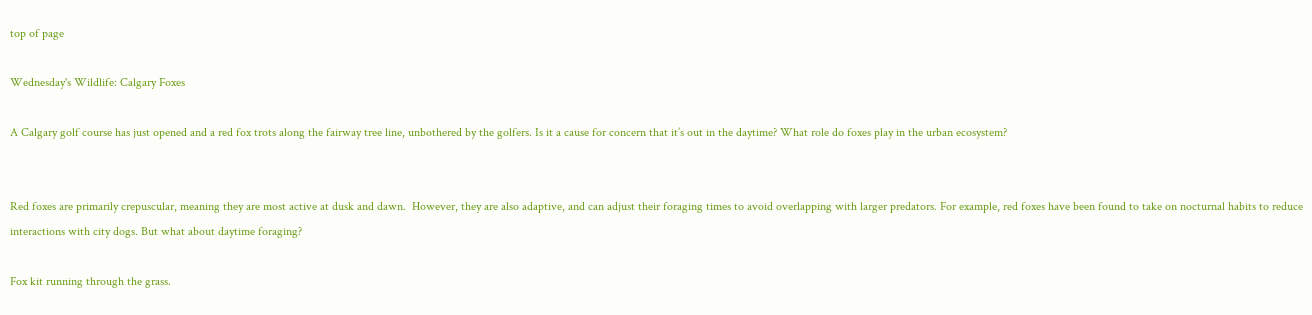top of page

Wednesday's Wildlife: Calgary Foxes

A Calgary golf course has just opened and a red fox trots along the fairway tree line, unbothered by the golfers. Is it a cause for concern that it’s out in the daytime? What role do foxes play in the urban ecosystem?


Red foxes are primarily crepuscular, meaning they are most active at dusk and dawn.  However, they are also adaptive, and can adjust their foraging times to avoid overlapping with larger predators. For example, red foxes have been found to take on nocturnal habits to reduce interactions with city dogs. But what about daytime foraging?

Fox kit running through the grass.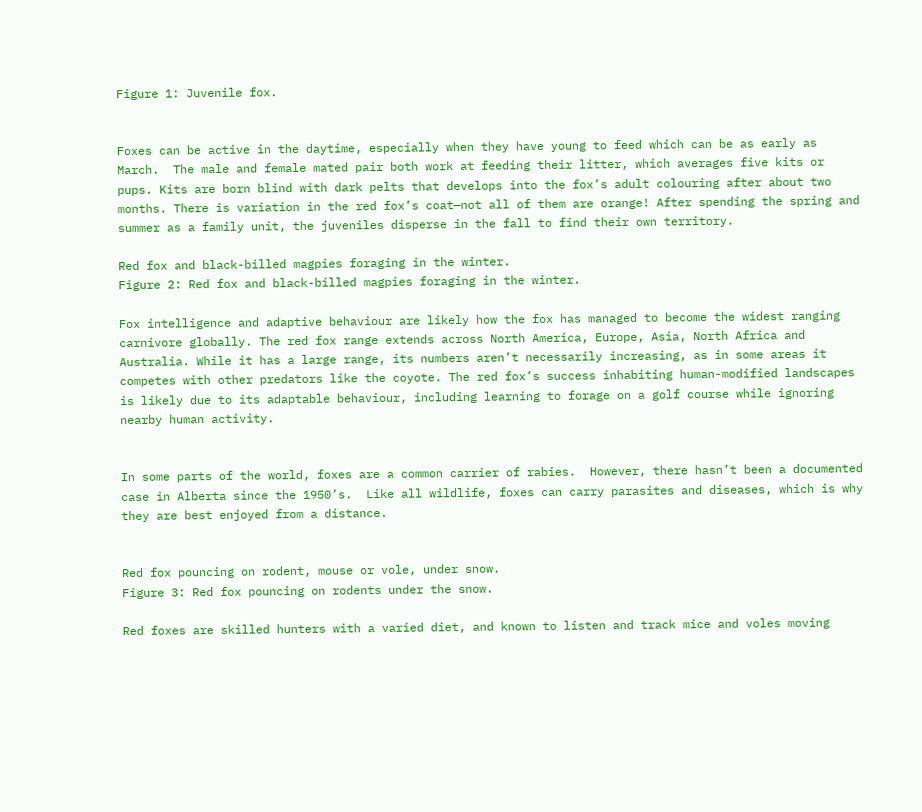Figure 1: Juvenile fox.


Foxes can be active in the daytime, especially when they have young to feed which can be as early as March.  The male and female mated pair both work at feeding their litter, which averages five kits or pups. Kits are born blind with dark pelts that develops into the fox’s adult colouring after about two months. There is variation in the red fox’s coat—not all of them are orange! After spending the spring and summer as a family unit, the juveniles disperse in the fall to find their own territory.

Red fox and black-billed magpies foraging in the winter.
Figure 2: Red fox and black-billed magpies foraging in the winter.

Fox intelligence and adaptive behaviour are likely how the fox has managed to become the widest ranging carnivore globally. The red fox range extends across North America, Europe, Asia, North Africa and Australia. While it has a large range, its numbers aren’t necessarily increasing, as in some areas it competes with other predators like the coyote. The red fox’s success inhabiting human-modified landscapes is likely due to its adaptable behaviour, including learning to forage on a golf course while ignoring nearby human activity.


In some parts of the world, foxes are a common carrier of rabies.  However, there hasn’t been a documented case in Alberta since the 1950’s.  Like all wildlife, foxes can carry parasites and diseases, which is why they are best enjoyed from a distance.


Red fox pouncing on rodent, mouse or vole, under snow.
Figure 3: Red fox pouncing on rodents under the snow.

Red foxes are skilled hunters with a varied diet, and known to listen and track mice and voles moving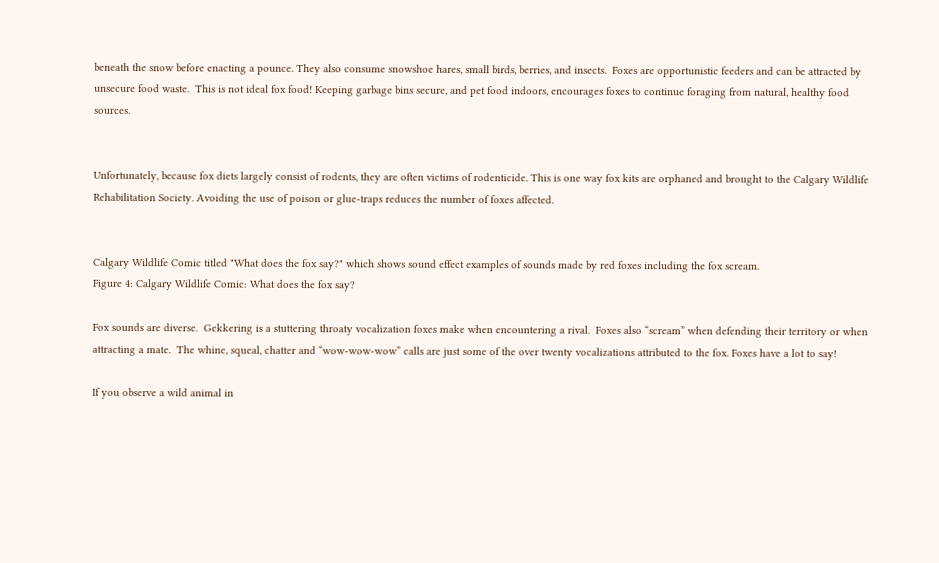beneath the snow before enacting a pounce. They also consume snowshoe hares, small birds, berries, and insects.  Foxes are opportunistic feeders and can be attracted by unsecure food waste.  This is not ideal fox food! Keeping garbage bins secure, and pet food indoors, encourages foxes to continue foraging from natural, healthy food sources.


Unfortunately, because fox diets largely consist of rodents, they are often victims of rodenticide. This is one way fox kits are orphaned and brought to the Calgary Wildlife Rehabilitation Society. Avoiding the use of poison or glue-traps reduces the number of foxes affected.


Calgary Wildlife Comic titled "What does the fox say?" which shows sound effect examples of sounds made by red foxes including the fox scream.
Figure 4: Calgary Wildlife Comic: What does the fox say?

Fox sounds are diverse.  Gekkering is a stuttering throaty vocalization foxes make when encountering a rival.  Foxes also “scream” when defending their territory or when attracting a mate.  The whine, squeal, chatter and “wow-wow-wow” calls are just some of the over twenty vocalizations attributed to the fox. Foxes have a lot to say!

If you observe a wild animal in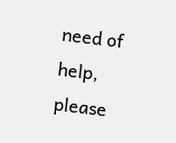need of help, please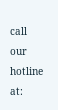call our hotline at: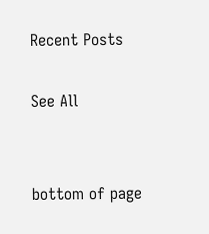Recent Posts

See All


bottom of page